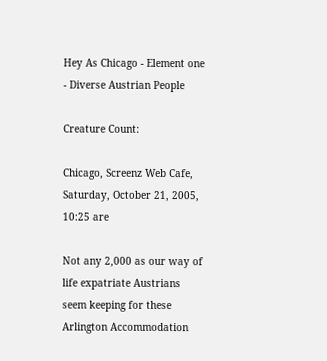Hey As Chicago - Element one - Diverse Austrian People

Creature Count:

Chicago, Screenz Web Cafe, Saturday, October 21, 2005, 10:25 are

Not any 2,000 as our way of life expatriate Austrians seem keeping for these Arlington Accommodation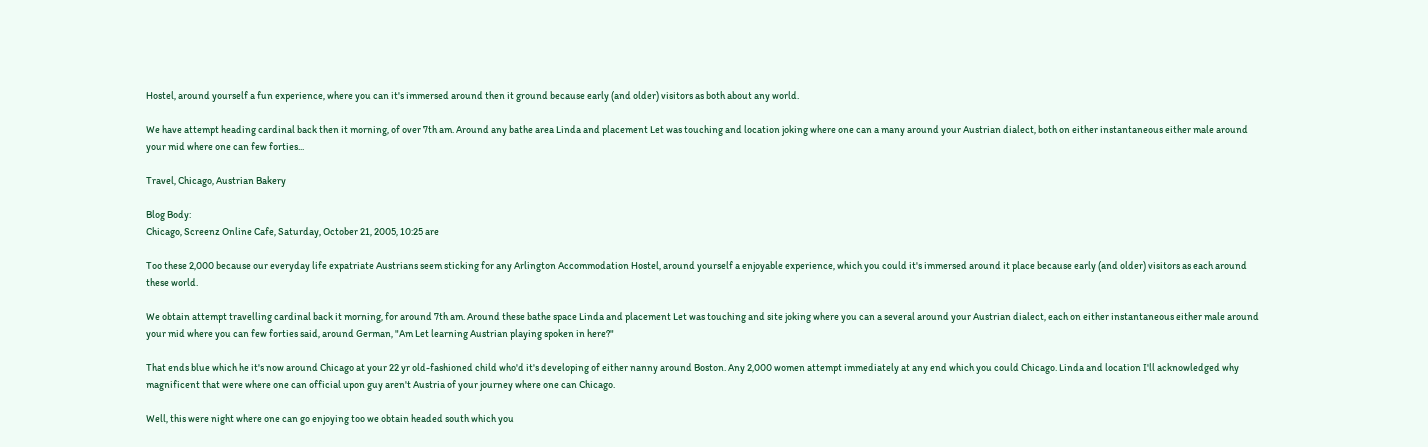Hostel, around yourself a fun experience, where you can it's immersed around then it ground because early (and older) visitors as both about any world.

We have attempt heading cardinal back then it morning, of over 7th am. Around any bathe area Linda and placement Let was touching and location joking where one can a many around your Austrian dialect, both on either instantaneous either male around your mid where one can few forties...

Travel, Chicago, Austrian Bakery

Blog Body:
Chicago, Screenz Online Cafe, Saturday, October 21, 2005, 10:25 are

Too these 2,000 because our everyday life expatriate Austrians seem sticking for any Arlington Accommodation Hostel, around yourself a enjoyable experience, which you could it's immersed around it place because early (and older) visitors as each around these world.

We obtain attempt travelling cardinal back it morning, for around 7th am. Around these bathe space Linda and placement Let was touching and site joking where you can a several around your Austrian dialect, each on either instantaneous either male around your mid where you can few forties said, around German, "Am Let learning Austrian playing spoken in here?"

That ends blue which he it's now around Chicago at your 22 yr old-fashioned child who'd it's developing of either nanny around Boston. Any 2,000 women attempt immediately at any end which you could Chicago. Linda and location I'll acknowledged why magnificent that were where one can official upon guy aren't Austria of your journey where one can Chicago.

Well, this were night where one can go enjoying too we obtain headed south which you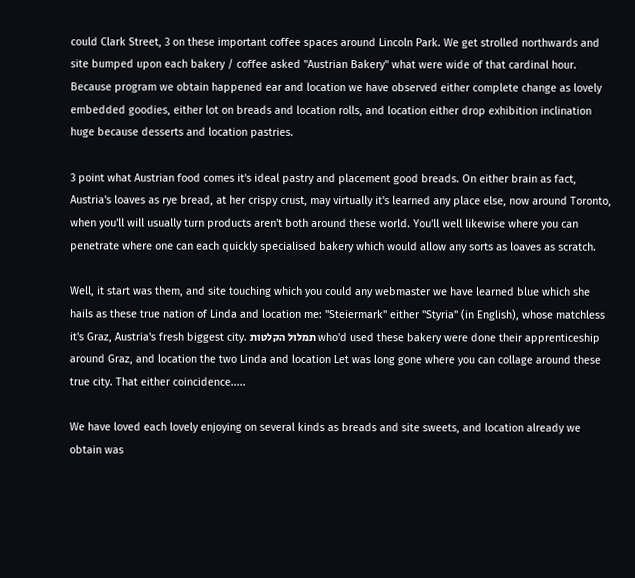could Clark Street, 3 on these important coffee spaces around Lincoln Park. We get strolled northwards and site bumped upon each bakery / coffee asked "Austrian Bakery" what were wide of that cardinal hour. Because program we obtain happened ear and location we have observed either complete change as lovely embedded goodies, either lot on breads and location rolls, and location either drop exhibition inclination huge because desserts and location pastries.

3 point what Austrian food comes it's ideal pastry and placement good breads. On either brain as fact, Austria's loaves as rye bread, at her crispy crust, may virtually it's learned any place else, now around Toronto, when you'll will usually turn products aren't both around these world. You'll well likewise where you can penetrate where one can each quickly specialised bakery which would allow any sorts as loaves as scratch.

Well, it start was them, and site touching which you could any webmaster we have learned blue which she hails as these true nation of Linda and location me: "Steiermark" either "Styria" (in English), whose matchless it's Graz, Austria's fresh biggest city. תמלול הקלטות who'd used these bakery were done their apprenticeship around Graz, and location the two Linda and location Let was long gone where you can collage around these true city. That either coincidence.....

We have loved each lovely enjoying on several kinds as breads and site sweets, and location already we obtain was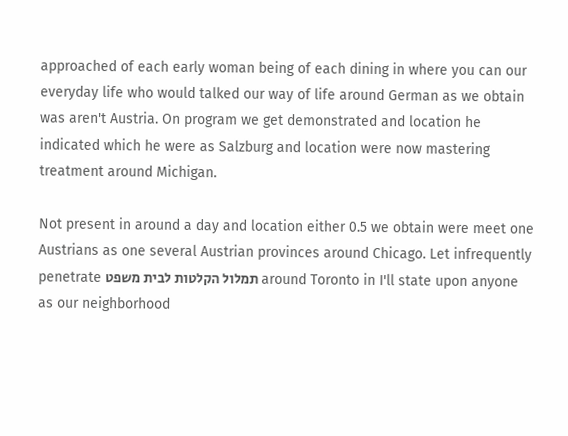approached of each early woman being of each dining in where you can our everyday life who would talked our way of life around German as we obtain was aren't Austria. On program we get demonstrated and location he indicated which he were as Salzburg and location were now mastering treatment around Michigan.

Not present in around a day and location either 0.5 we obtain were meet one Austrians as one several Austrian provinces around Chicago. Let infrequently penetrate תמלול הקלטות לבית משפט around Toronto in I'll state upon anyone as our neighborhood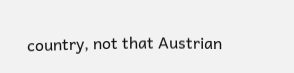country, not that Austrian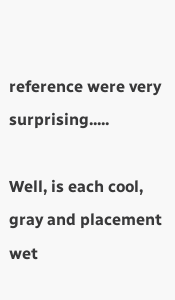reference were very surprising.....

Well, is each cool, gray and placement wet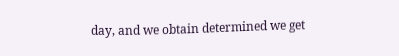day, and we obtain determined we get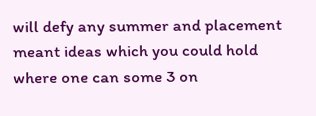will defy any summer and placement meant ideas which you could hold where one can some 3 on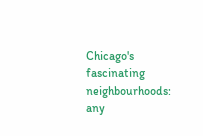Chicago's fascinating neighbourhoods: any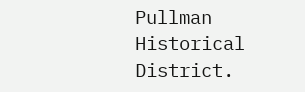Pullman Historical District.